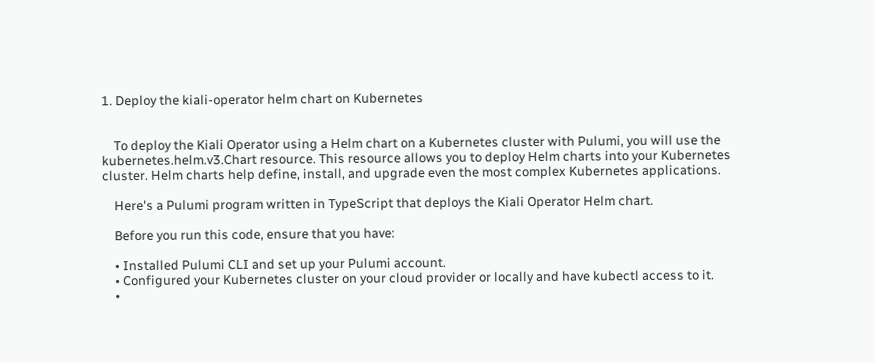1. Deploy the kiali-operator helm chart on Kubernetes


    To deploy the Kiali Operator using a Helm chart on a Kubernetes cluster with Pulumi, you will use the kubernetes.helm.v3.Chart resource. This resource allows you to deploy Helm charts into your Kubernetes cluster. Helm charts help define, install, and upgrade even the most complex Kubernetes applications.

    Here's a Pulumi program written in TypeScript that deploys the Kiali Operator Helm chart.

    Before you run this code, ensure that you have:

    • Installed Pulumi CLI and set up your Pulumi account.
    • Configured your Kubernetes cluster on your cloud provider or locally and have kubectl access to it.
    •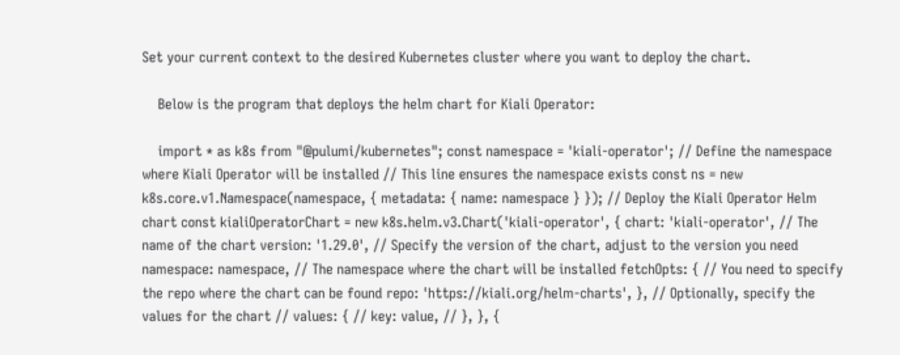Set your current context to the desired Kubernetes cluster where you want to deploy the chart.

    Below is the program that deploys the helm chart for Kiali Operator:

    import * as k8s from "@pulumi/kubernetes"; const namespace = 'kiali-operator'; // Define the namespace where Kiali Operator will be installed // This line ensures the namespace exists const ns = new k8s.core.v1.Namespace(namespace, { metadata: { name: namespace } }); // Deploy the Kiali Operator Helm chart const kialiOperatorChart = new k8s.helm.v3.Chart('kiali-operator', { chart: 'kiali-operator', // The name of the chart version: '1.29.0', // Specify the version of the chart, adjust to the version you need namespace: namespace, // The namespace where the chart will be installed fetchOpts: { // You need to specify the repo where the chart can be found repo: 'https://kiali.org/helm-charts', }, // Optionally, specify the values for the chart // values: { // key: value, // }, }, {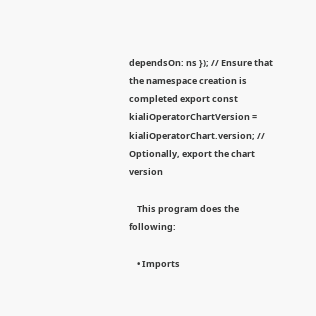dependsOn: ns }); // Ensure that the namespace creation is completed export const kialiOperatorChartVersion = kialiOperatorChart.version; // Optionally, export the chart version

    This program does the following:

    • Imports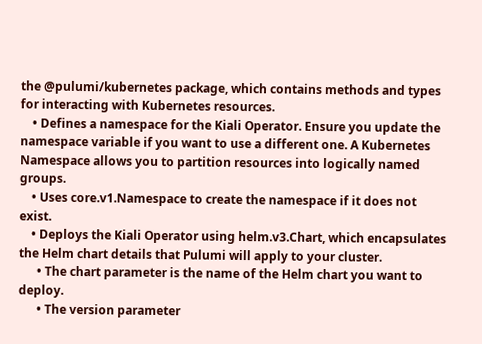the @pulumi/kubernetes package, which contains methods and types for interacting with Kubernetes resources.
    • Defines a namespace for the Kiali Operator. Ensure you update the namespace variable if you want to use a different one. A Kubernetes Namespace allows you to partition resources into logically named groups.
    • Uses core.v1.Namespace to create the namespace if it does not exist.
    • Deploys the Kiali Operator using helm.v3.Chart, which encapsulates the Helm chart details that Pulumi will apply to your cluster.
      • The chart parameter is the name of the Helm chart you want to deploy.
      • The version parameter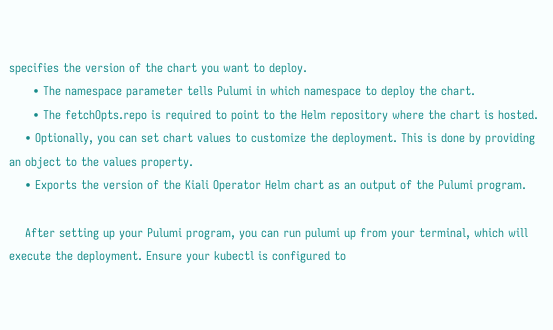specifies the version of the chart you want to deploy.
      • The namespace parameter tells Pulumi in which namespace to deploy the chart.
      • The fetchOpts.repo is required to point to the Helm repository where the chart is hosted.
    • Optionally, you can set chart values to customize the deployment. This is done by providing an object to the values property.
    • Exports the version of the Kiali Operator Helm chart as an output of the Pulumi program.

    After setting up your Pulumi program, you can run pulumi up from your terminal, which will execute the deployment. Ensure your kubectl is configured to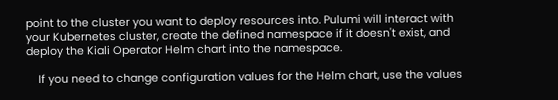point to the cluster you want to deploy resources into. Pulumi will interact with your Kubernetes cluster, create the defined namespace if it doesn't exist, and deploy the Kiali Operator Helm chart into the namespace.

    If you need to change configuration values for the Helm chart, use the values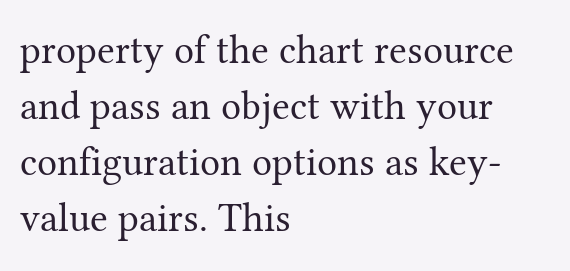property of the chart resource and pass an object with your configuration options as key-value pairs. This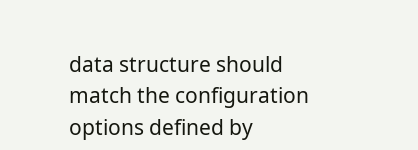data structure should match the configuration options defined by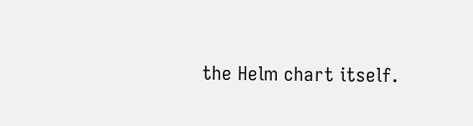the Helm chart itself.